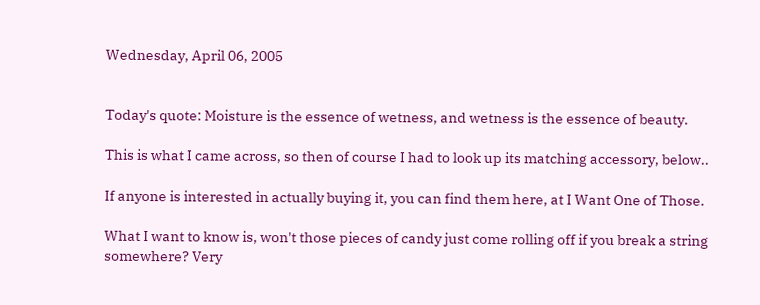Wednesday, April 06, 2005


Today's quote: Moisture is the essence of wetness, and wetness is the essence of beauty.

This is what I came across, so then of course I had to look up its matching accessory, below..

If anyone is interested in actually buying it, you can find them here, at I Want One of Those.

What I want to know is, won't those pieces of candy just come rolling off if you break a string somewhere? Very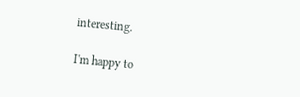interesting.

I'm happy to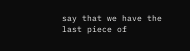say that we have the last piece of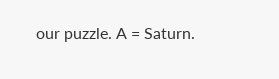our puzzle. A = Saturn.